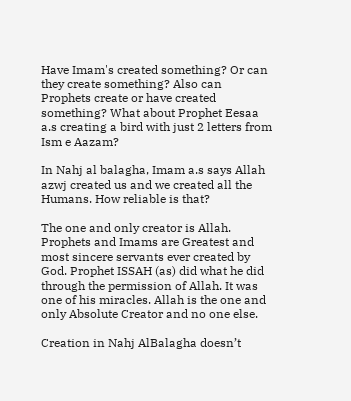Have Imam's created something? Or can they create something? Also can Prophets create or have created something? What about Prophet Eesaa a.s creating a bird with just 2 letters from Ism e Aazam?

In Nahj al balagha, Imam a.s says Allah azwj created us and we created all the Humans. How reliable is that?

The one and only creator is Allah. Prophets and Imams are Greatest and most sincere servants ever created by God. Prophet ISSAH (as) did what he did through the permission of Allah. It was one of his miracles. Allah is the one and only Absolute Creator and no one else.

Creation in Nahj AlBalagha doesn’t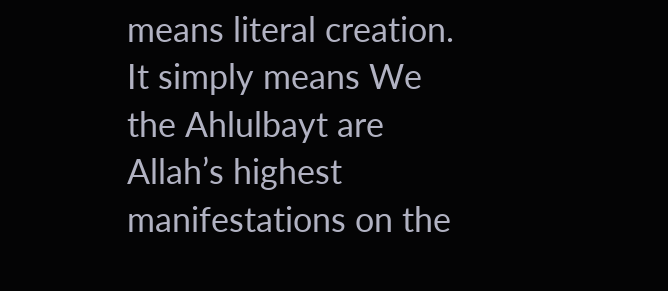means literal creation. It simply means We the Ahlulbayt are Allah’s highest manifestations on the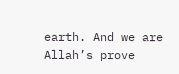earth. And we are Allah’s prove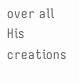over all His creations